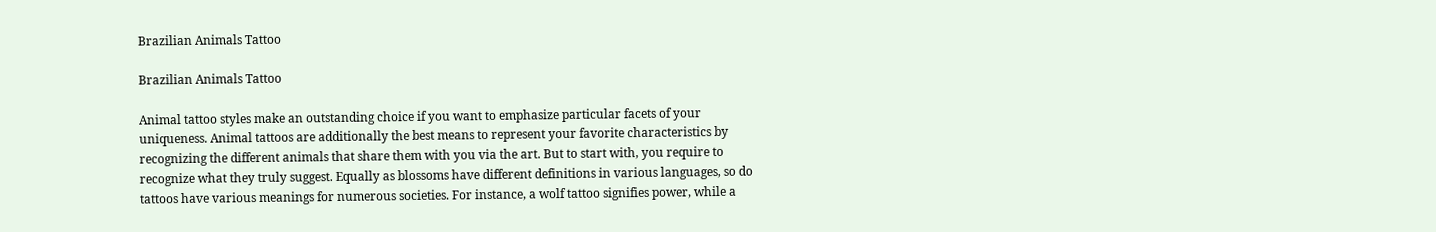Brazilian Animals Tattoo

Brazilian Animals Tattoo

Animal tattoo styles make an outstanding choice if you want to emphasize particular facets of your uniqueness. Animal tattoos are additionally the best means to represent your favorite characteristics by recognizing the different animals that share them with you via the art. But to start with, you require to recognize what they truly suggest. Equally as blossoms have different definitions in various languages, so do tattoos have various meanings for numerous societies. For instance, a wolf tattoo signifies power, while a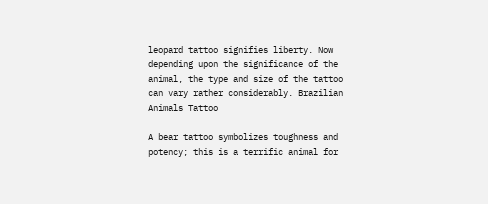leopard tattoo signifies liberty. Now depending upon the significance of the animal, the type and size of the tattoo can vary rather considerably. Brazilian Animals Tattoo

A bear tattoo symbolizes toughness and potency; this is a terrific animal for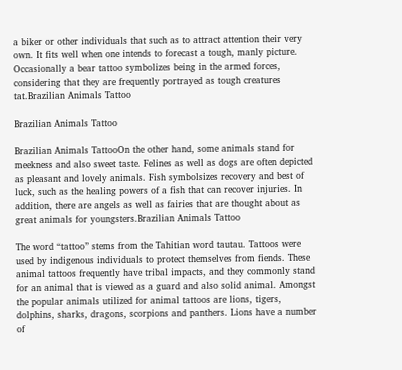a biker or other individuals that such as to attract attention their very own. It fits well when one intends to forecast a tough, manly picture. Occasionally a bear tattoo symbolizes being in the armed forces, considering that they are frequently portrayed as tough creatures tat.Brazilian Animals Tattoo

Brazilian Animals Tattoo

Brazilian Animals TattooOn the other hand, some animals stand for meekness and also sweet taste. Felines as well as dogs are often depicted as pleasant and lovely animals. Fish symbolsizes recovery and best of luck, such as the healing powers of a fish that can recover injuries. In addition, there are angels as well as fairies that are thought about as great animals for youngsters.Brazilian Animals Tattoo

The word “tattoo” stems from the Tahitian word tautau. Tattoos were used by indigenous individuals to protect themselves from fiends. These animal tattoos frequently have tribal impacts, and they commonly stand for an animal that is viewed as a guard and also solid animal. Amongst the popular animals utilized for animal tattoos are lions, tigers, dolphins, sharks, dragons, scorpions and panthers. Lions have a number of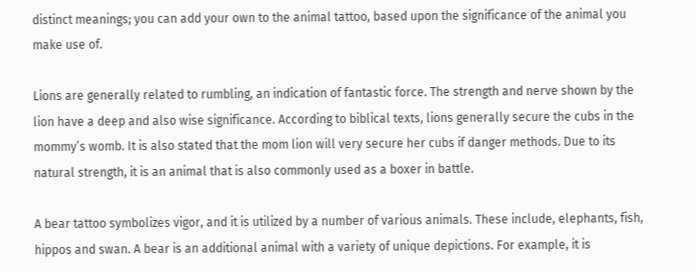distinct meanings; you can add your own to the animal tattoo, based upon the significance of the animal you make use of.

Lions are generally related to rumbling, an indication of fantastic force. The strength and nerve shown by the lion have a deep and also wise significance. According to biblical texts, lions generally secure the cubs in the mommy’s womb. It is also stated that the mom lion will very secure her cubs if danger methods. Due to its natural strength, it is an animal that is also commonly used as a boxer in battle.

A bear tattoo symbolizes vigor, and it is utilized by a number of various animals. These include, elephants, fish, hippos and swan. A bear is an additional animal with a variety of unique depictions. For example, it is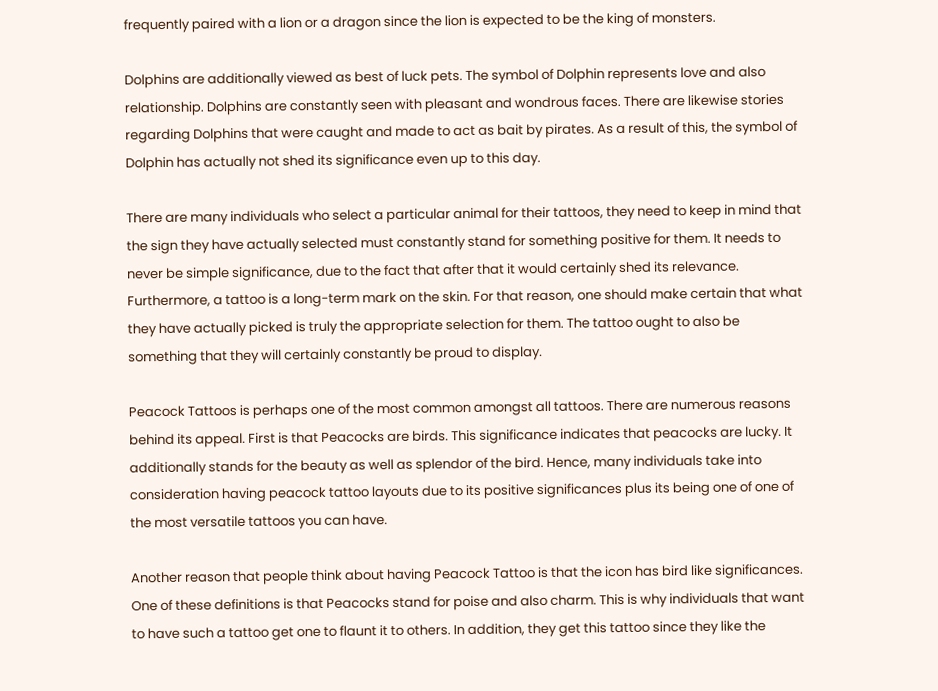frequently paired with a lion or a dragon since the lion is expected to be the king of monsters.

Dolphins are additionally viewed as best of luck pets. The symbol of Dolphin represents love and also relationship. Dolphins are constantly seen with pleasant and wondrous faces. There are likewise stories regarding Dolphins that were caught and made to act as bait by pirates. As a result of this, the symbol of Dolphin has actually not shed its significance even up to this day.

There are many individuals who select a particular animal for their tattoos, they need to keep in mind that the sign they have actually selected must constantly stand for something positive for them. It needs to never be simple significance, due to the fact that after that it would certainly shed its relevance. Furthermore, a tattoo is a long-term mark on the skin. For that reason, one should make certain that what they have actually picked is truly the appropriate selection for them. The tattoo ought to also be something that they will certainly constantly be proud to display.

Peacock Tattoos is perhaps one of the most common amongst all tattoos. There are numerous reasons behind its appeal. First is that Peacocks are birds. This significance indicates that peacocks are lucky. It additionally stands for the beauty as well as splendor of the bird. Hence, many individuals take into consideration having peacock tattoo layouts due to its positive significances plus its being one of one of the most versatile tattoos you can have.

Another reason that people think about having Peacock Tattoo is that the icon has bird like significances. One of these definitions is that Peacocks stand for poise and also charm. This is why individuals that want to have such a tattoo get one to flaunt it to others. In addition, they get this tattoo since they like the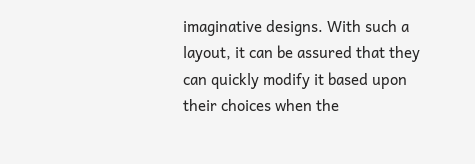imaginative designs. With such a layout, it can be assured that they can quickly modify it based upon their choices when the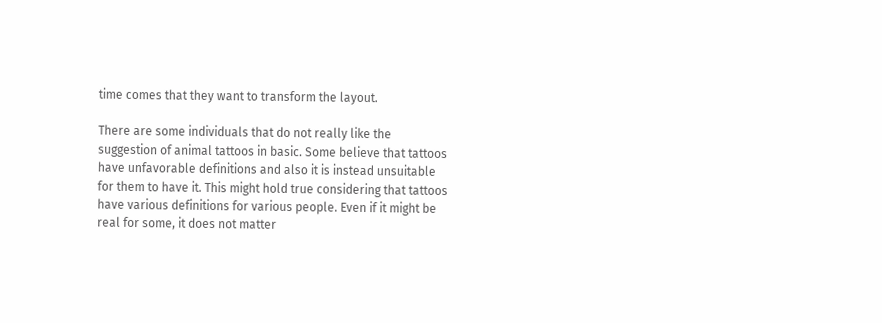time comes that they want to transform the layout.

There are some individuals that do not really like the suggestion of animal tattoos in basic. Some believe that tattoos have unfavorable definitions and also it is instead unsuitable for them to have it. This might hold true considering that tattoos have various definitions for various people. Even if it might be real for some, it does not matter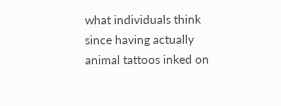what individuals think since having actually animal tattoos inked on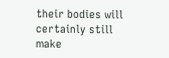their bodies will certainly still make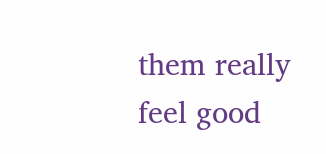them really feel good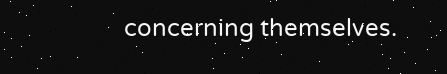concerning themselves.